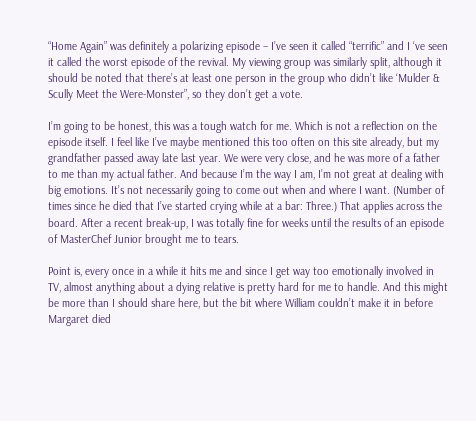“Home Again” was definitely a polarizing episode – I’ve seen it called “terrific” and I ‘ve seen it called the worst episode of the revival. My viewing group was similarly split, although it should be noted that there’s at least one person in the group who didn’t like ‘Mulder & Scully Meet the Were-Monster”, so they don’t get a vote.

I’m going to be honest, this was a tough watch for me. Which is not a reflection on the episode itself. I feel like I’ve maybe mentioned this too often on this site already, but my grandfather passed away late last year. We were very close, and he was more of a father to me than my actual father. And because I’m the way I am, I’m not great at dealing with big emotions. It’s not necessarily going to come out when and where I want. (Number of times since he died that I’ve started crying while at a bar: Three.) That applies across the board. After a recent break-up, I was totally fine for weeks until the results of an episode of MasterChef Junior brought me to tears.

Point is, every once in a while it hits me and since I get way too emotionally involved in TV, almost anything about a dying relative is pretty hard for me to handle. And this might be more than I should share here, but the bit where William couldn’t make it in before Margaret died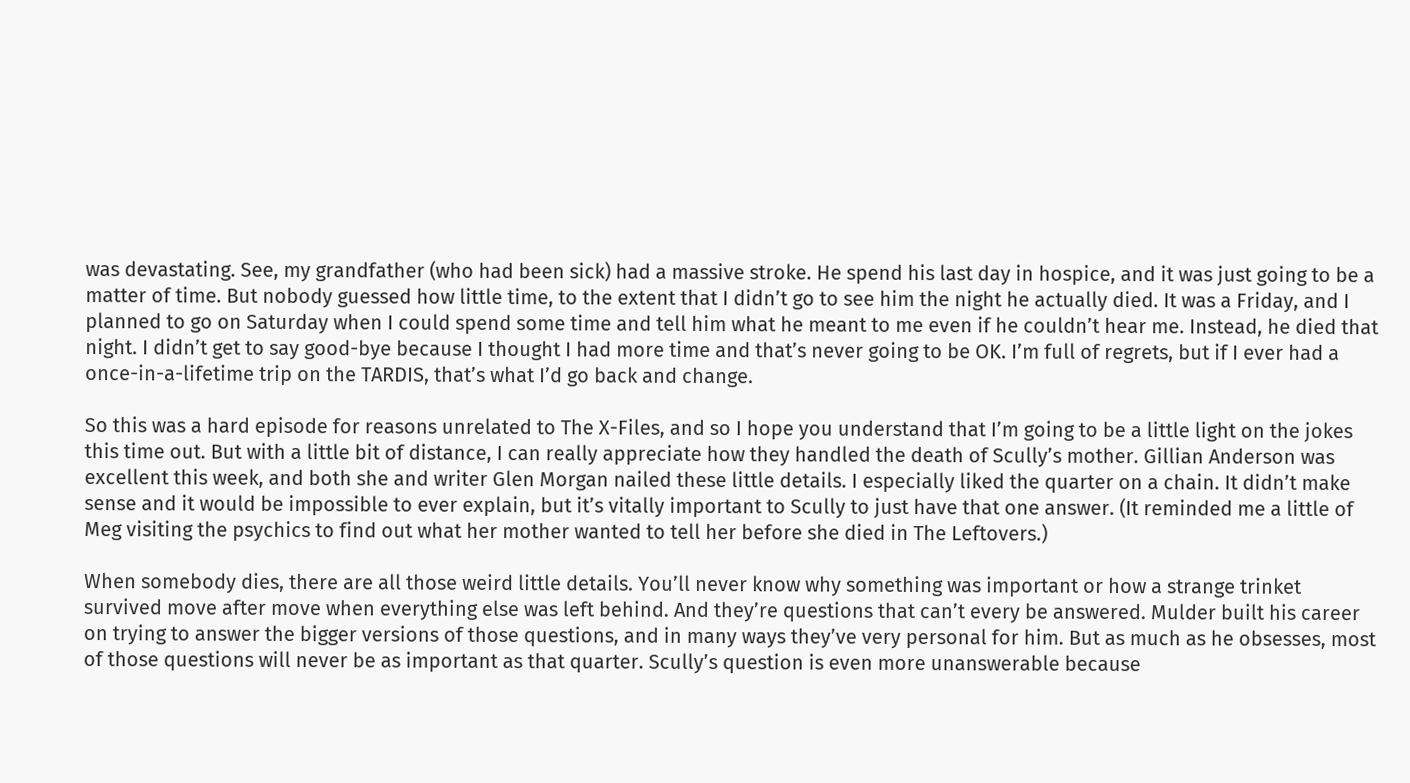was devastating. See, my grandfather (who had been sick) had a massive stroke. He spend his last day in hospice, and it was just going to be a matter of time. But nobody guessed how little time, to the extent that I didn’t go to see him the night he actually died. It was a Friday, and I planned to go on Saturday when I could spend some time and tell him what he meant to me even if he couldn’t hear me. Instead, he died that night. I didn’t get to say good-bye because I thought I had more time and that’s never going to be OK. I’m full of regrets, but if I ever had a once-in-a-lifetime trip on the TARDIS, that’s what I’d go back and change.

So this was a hard episode for reasons unrelated to The X-Files, and so I hope you understand that I’m going to be a little light on the jokes this time out. But with a little bit of distance, I can really appreciate how they handled the death of Scully’s mother. Gillian Anderson was excellent this week, and both she and writer Glen Morgan nailed these little details. I especially liked the quarter on a chain. It didn’t make sense and it would be impossible to ever explain, but it’s vitally important to Scully to just have that one answer. (It reminded me a little of Meg visiting the psychics to find out what her mother wanted to tell her before she died in The Leftovers.)

When somebody dies, there are all those weird little details. You’ll never know why something was important or how a strange trinket survived move after move when everything else was left behind. And they’re questions that can’t every be answered. Mulder built his career on trying to answer the bigger versions of those questions, and in many ways they’ve very personal for him. But as much as he obsesses, most of those questions will never be as important as that quarter. Scully’s question is even more unanswerable because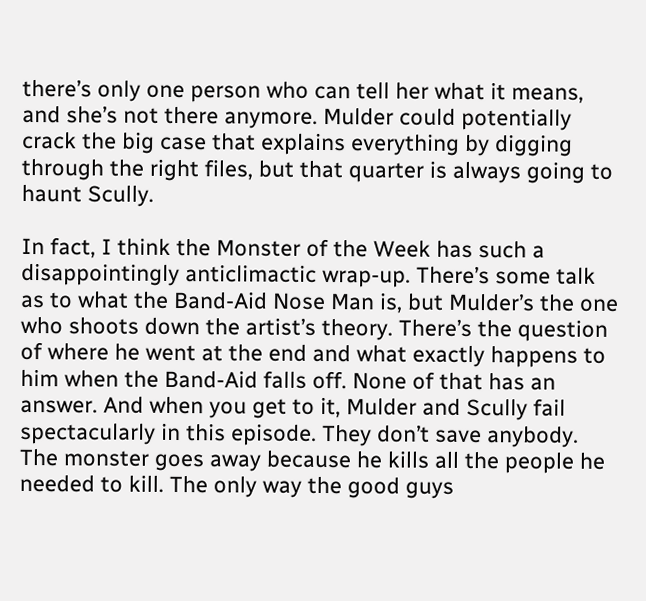there’s only one person who can tell her what it means, and she’s not there anymore. Mulder could potentially crack the big case that explains everything by digging through the right files, but that quarter is always going to haunt Scully.

In fact, I think the Monster of the Week has such a disappointingly anticlimactic wrap-up. There’s some talk as to what the Band-Aid Nose Man is, but Mulder’s the one who shoots down the artist’s theory. There’s the question of where he went at the end and what exactly happens to him when the Band-Aid falls off. None of that has an answer. And when you get to it, Mulder and Scully fail spectacularly in this episode. They don’t save anybody. The monster goes away because he kills all the people he needed to kill. The only way the good guys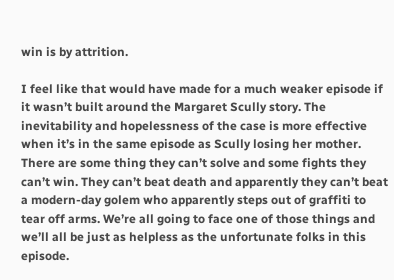win is by attrition.

I feel like that would have made for a much weaker episode if it wasn’t built around the Margaret Scully story. The inevitability and hopelessness of the case is more effective when it’s in the same episode as Scully losing her mother. There are some thing they can’t solve and some fights they can’t win. They can’t beat death and apparently they can’t beat a modern-day golem who apparently steps out of graffiti to tear off arms. We’re all going to face one of those things and we’ll all be just as helpless as the unfortunate folks in this episode.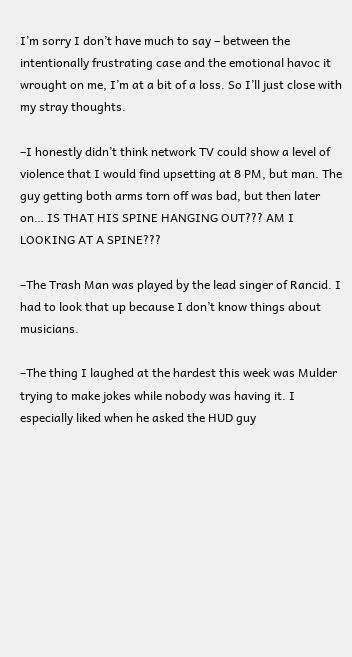I’m sorry I don’t have much to say – between the intentionally frustrating case and the emotional havoc it wrought on me, I’m at a bit of a loss. So I’ll just close with my stray thoughts.

–I honestly didn’t think network TV could show a level of violence that I would find upsetting at 8 PM, but man. The guy getting both arms torn off was bad, but then later on… IS THAT HIS SPINE HANGING OUT??? AM I LOOKING AT A SPINE???

–The Trash Man was played by the lead singer of Rancid. I had to look that up because I don’t know things about musicians.

–The thing I laughed at the hardest this week was Mulder trying to make jokes while nobody was having it. I especially liked when he asked the HUD guy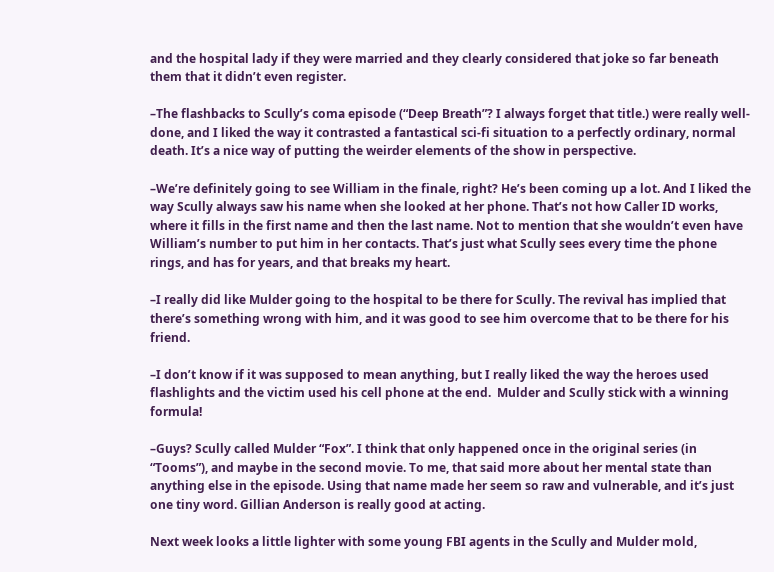and the hospital lady if they were married and they clearly considered that joke so far beneath them that it didn’t even register.

–The flashbacks to Scully’s coma episode (“Deep Breath”? I always forget that title.) were really well-done, and I liked the way it contrasted a fantastical sci-fi situation to a perfectly ordinary, normal death. It’s a nice way of putting the weirder elements of the show in perspective.

–We’re definitely going to see William in the finale, right? He’s been coming up a lot. And I liked the way Scully always saw his name when she looked at her phone. That’s not how Caller ID works, where it fills in the first name and then the last name. Not to mention that she wouldn’t even have William’s number to put him in her contacts. That’s just what Scully sees every time the phone rings, and has for years, and that breaks my heart.

–I really did like Mulder going to the hospital to be there for Scully. The revival has implied that there’s something wrong with him, and it was good to see him overcome that to be there for his friend.

–I don’t know if it was supposed to mean anything, but I really liked the way the heroes used flashlights and the victim used his cell phone at the end.  Mulder and Scully stick with a winning formula!

–Guys? Scully called Mulder “Fox”. I think that only happened once in the original series (in “Tooms”), and maybe in the second movie. To me, that said more about her mental state than anything else in the episode. Using that name made her seem so raw and vulnerable, and it’s just one tiny word. Gillian Anderson is really good at acting.

Next week looks a little lighter with some young FBI agents in the Scully and Mulder mold,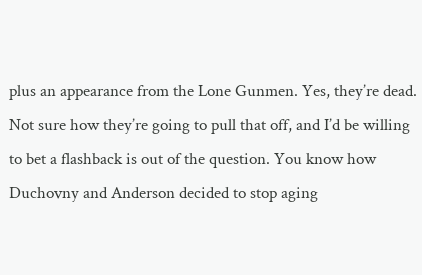plus an appearance from the Lone Gunmen. Yes, they’re dead. Not sure how they’re going to pull that off, and I’d be willing to bet a flashback is out of the question. You know how Duchovny and Anderson decided to stop aging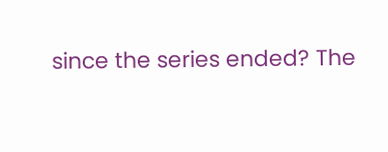since the series ended? The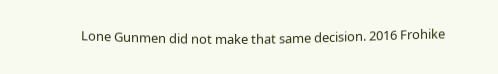Lone Gunmen did not make that same decision. 2016 Frohike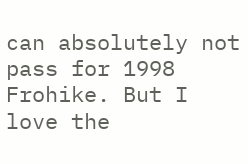can absolutely not pass for 1998 Frohike. But I love the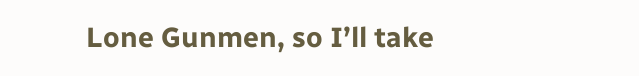Lone Gunmen, so I’ll take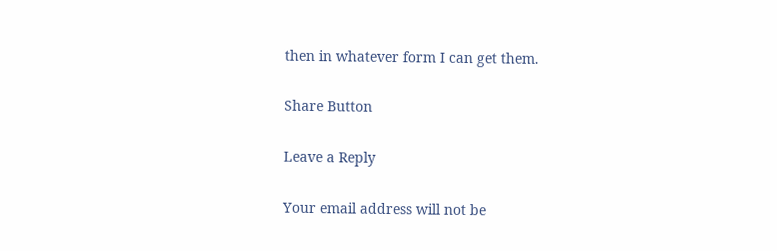then in whatever form I can get them.

Share Button

Leave a Reply

Your email address will not be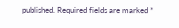published. Required fields are marked *